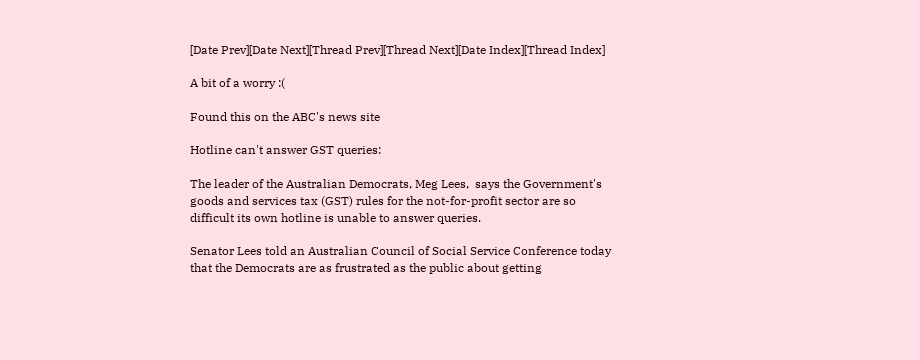[Date Prev][Date Next][Thread Prev][Thread Next][Date Index][Thread Index]

A bit of a worry :(

Found this on the ABC's news site

Hotline can't answer GST queries:

The leader of the Australian Democrats, Meg Lees,  says the Government's
goods and services tax (GST) rules for the not-for-profit sector are so
difficult its own hotline is unable to answer queries.

Senator Lees told an Australian Council of Social Service Conference today
that the Democrats are as frustrated as the public about getting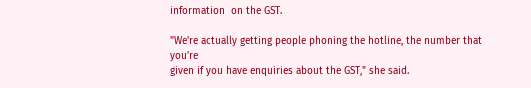information  on the GST.

"We're actually getting people phoning the hotline, the number that you're
given if you have enquiries about the GST," she said.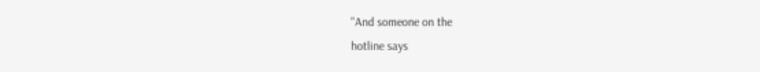"And someone on the
hotline says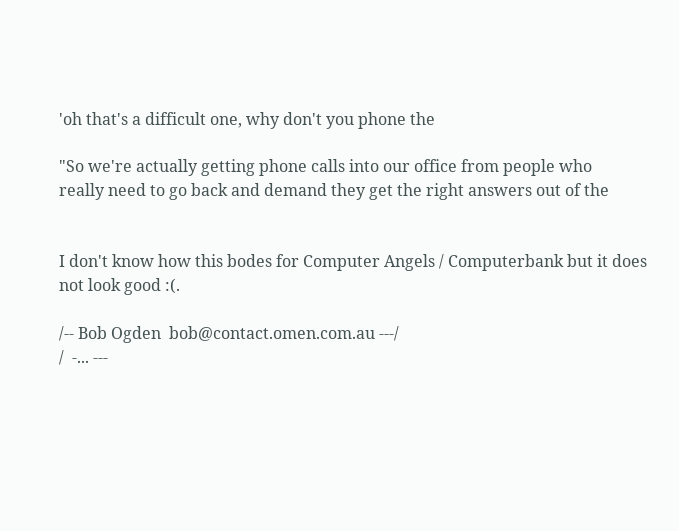'oh that's a difficult one, why don't you phone the

"So we're actually getting phone calls into our office from people who
really need to go back and demand they get the right answers out of the


I don't know how this bodes for Computer Angels / Computerbank but it does
not look good :(.

/-- Bob Ogden  bob@contact.omen.com.au ---/
/  -... ---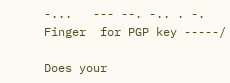-...   --- --. -.. . -.       Finger  for PGP key -----/

Does your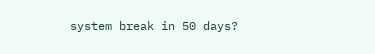system break in 50 days?